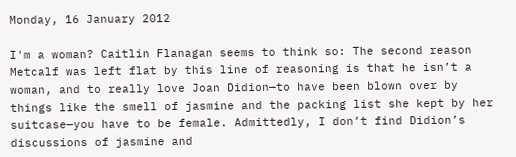Monday, 16 January 2012

I'm a woman? Caitlin Flanagan seems to think so: The second reason Metcalf was left flat by this line of reasoning is that he isn’t a woman, and to really love Joan Didion—to have been blown over by things like the smell of jasmine and the packing list she kept by her suitcase—you have to be female. Admittedly, I don’t find Didion’s discussions of jasmine and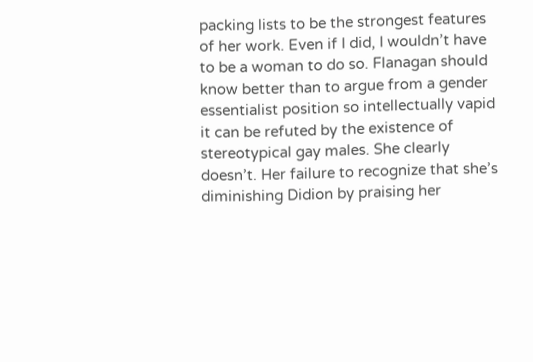packing lists to be the strongest features of her work. Even if I did, I wouldn’t have to be a woman to do so. Flanagan should know better than to argue from a gender essentialist position so intellectually vapid it can be refuted by the existence of stereotypical gay males. She clearly doesn’t. Her failure to recognize that she’s diminishing Didion by praising her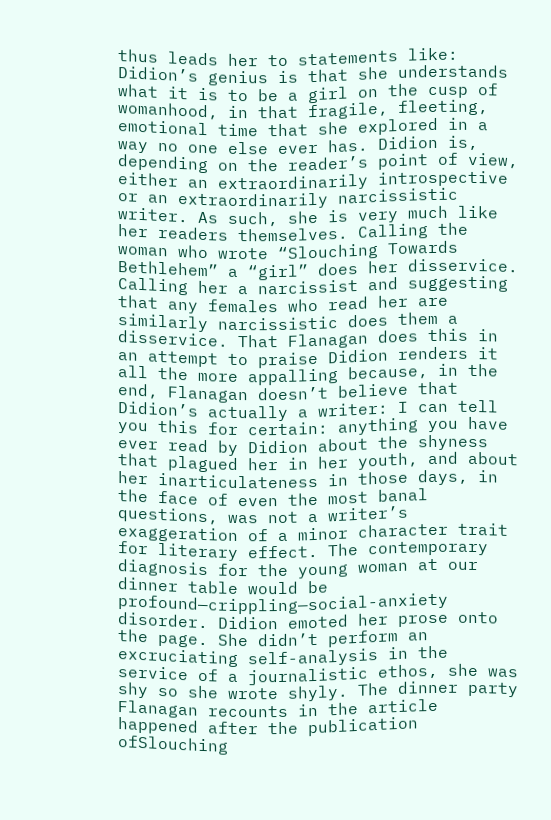thus leads her to statements like: Didion’s genius is that she understands what it is to be a girl on the cusp of womanhood, in that fragile, fleeting, emotional time that she explored in a way no one else ever has. Didion is, depending on the reader’s point of view, either an extraordinarily introspective or an extraordinarily narcissistic writer. As such, she is very much like her readers themselves. Calling the woman who wrote “Slouching Towards Bethlehem” a “girl” does her disservice. Calling her a narcissist and suggesting that any females who read her are similarly narcissistic does them a disservice. That Flanagan does this in an attempt to praise Didion renders it all the more appalling because, in the end, Flanagan doesn’t believe that Didion’s actually a writer: I can tell you this for certain: anything you have ever read by Didion about the shyness that plagued her in her youth, and about her inarticulateness in those days, in the face of even the most banal questions, was not a writer’s exaggeration of a minor character trait for literary effect. The contemporary diagnosis for the young woman at our dinner table would be profound—crippling—social-anxiety disorder. Didion emoted her prose onto the page. She didn’t perform an excruciating self-analysis in the service of a journalistic ethos, she was shy so she wrote shyly. The dinner party Flanagan recounts in the article happened after the publication ofSlouching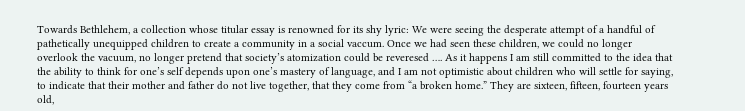Towards Bethlehem, a collection whose titular essay is renowned for its shy lyric: We were seeing the desperate attempt of a handful of pathetically unequipped children to create a community in a social vaccum. Once we had seen these children, we could no longer overlook the vacuum, no longer pretend that society’s atomization could be reveresed …. As it happens I am still committed to the idea that the ability to think for one’s self depends upon one’s mastery of language, and I am not optimistic about children who will settle for saying, to indicate that their mother and father do not live together, that they come from “a broken home.” They are sixteen, fifteen, fourteen years old,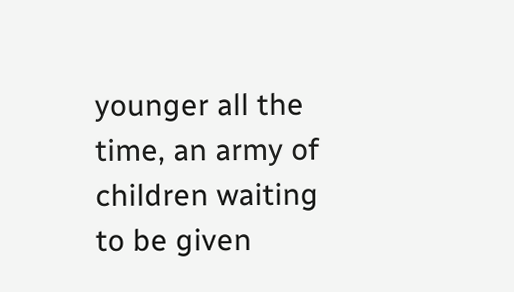younger all the time, an army of children waiting to be given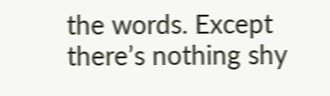the words. Except there’s nothing shy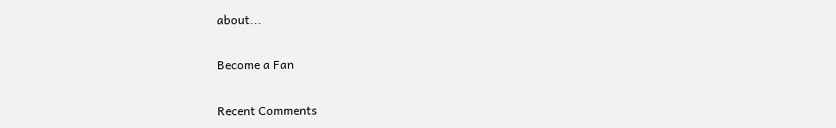about...

Become a Fan

Recent Comments